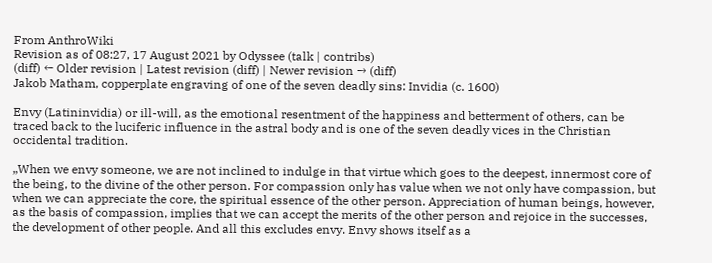From AnthroWiki
Revision as of 08:27, 17 August 2021 by Odyssee (talk | contribs)
(diff) ← Older revision | Latest revision (diff) | Newer revision → (diff)
Jakob Matham, copperplate engraving of one of the seven deadly sins: Invidia (c. 1600)

Envy (Latininvidia) or ill-will, as the emotional resentment of the happiness and betterment of others, can be traced back to the luciferic influence in the astral body and is one of the seven deadly vices in the Christian occidental tradition.

„When we envy someone, we are not inclined to indulge in that virtue which goes to the deepest, innermost core of the being, to the divine of the other person. For compassion only has value when we not only have compassion, but when we can appreciate the core, the spiritual essence of the other person. Appreciation of human beings, however, as the basis of compassion, implies that we can accept the merits of the other person and rejoice in the successes, the development of other people. And all this excludes envy. Envy shows itself as a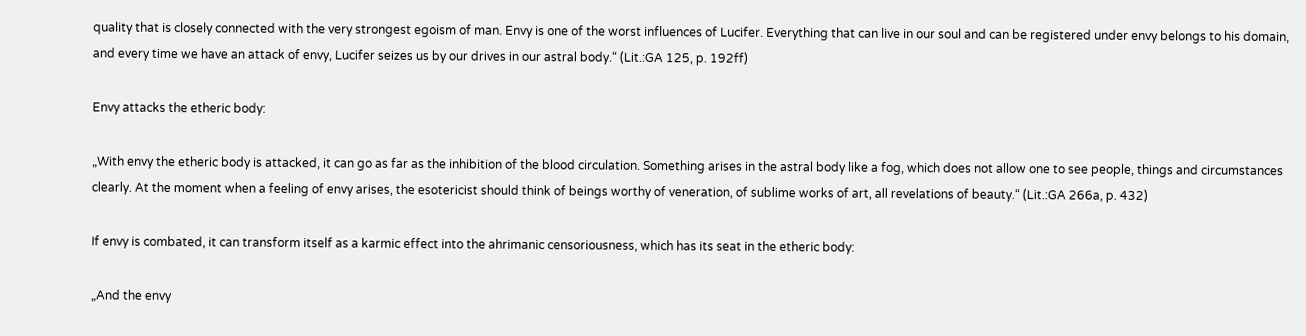quality that is closely connected with the very strongest egoism of man. Envy is one of the worst influences of Lucifer. Everything that can live in our soul and can be registered under envy belongs to his domain, and every time we have an attack of envy, Lucifer seizes us by our drives in our astral body.“ (Lit.:GA 125, p. 192ff)

Envy attacks the etheric body:

„With envy the etheric body is attacked, it can go as far as the inhibition of the blood circulation. Something arises in the astral body like a fog, which does not allow one to see people, things and circumstances clearly. At the moment when a feeling of envy arises, the esotericist should think of beings worthy of veneration, of sublime works of art, all revelations of beauty.“ (Lit.:GA 266a, p. 432)

If envy is combated, it can transform itself as a karmic effect into the ahrimanic censoriousness, which has its seat in the etheric body:

„And the envy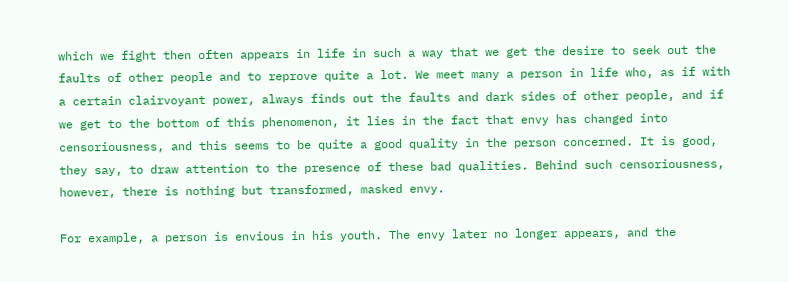which we fight then often appears in life in such a way that we get the desire to seek out the faults of other people and to reprove quite a lot. We meet many a person in life who, as if with a certain clairvoyant power, always finds out the faults and dark sides of other people, and if we get to the bottom of this phenomenon, it lies in the fact that envy has changed into censoriousness, and this seems to be quite a good quality in the person concerned. It is good, they say, to draw attention to the presence of these bad qualities. Behind such censoriousness, however, there is nothing but transformed, masked envy.

For example, a person is envious in his youth. The envy later no longer appears, and the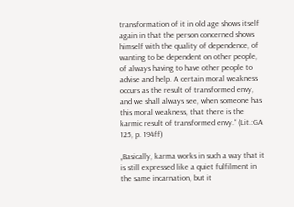transformation of it in old age shows itself again in that the person concerned shows himself with the quality of dependence, of wanting to be dependent on other people, of always having to have other people to advise and help. A certain moral weakness occurs as the result of transformed envy, and we shall always see, when someone has this moral weakness, that there is the karmic result of transformed envy.“ (Lit.:GA 125, p. 194ff)

„Basically, karma works in such a way that it is still expressed like a quiet fulfilment in the same incarnation, but it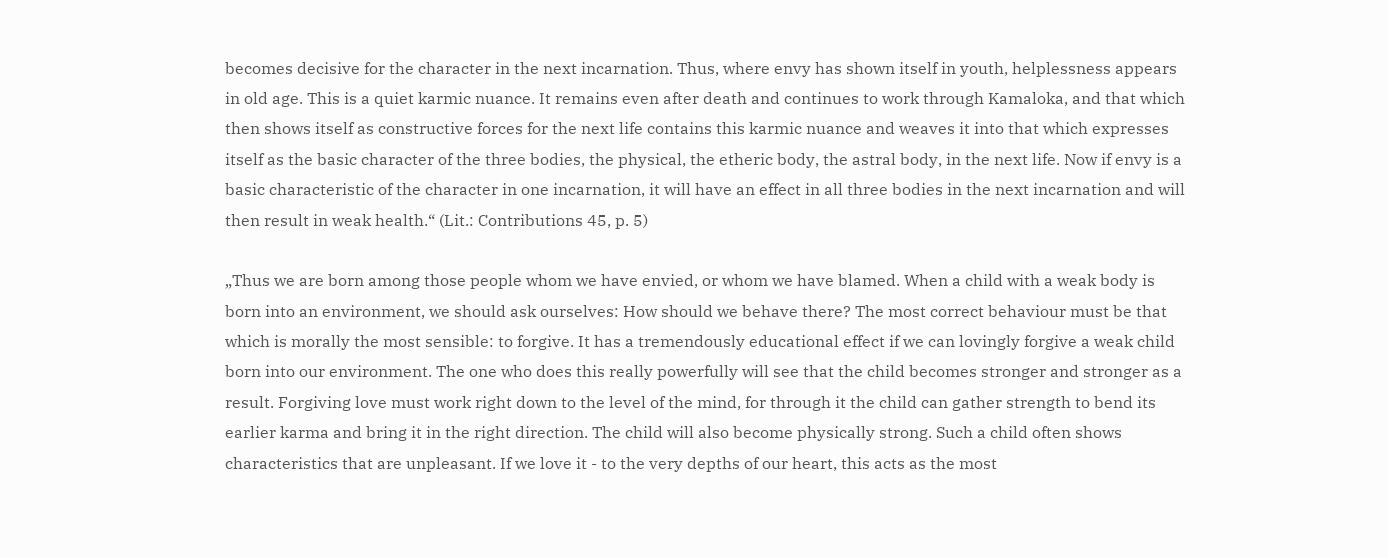becomes decisive for the character in the next incarnation. Thus, where envy has shown itself in youth, helplessness appears in old age. This is a quiet karmic nuance. It remains even after death and continues to work through Kamaloka, and that which then shows itself as constructive forces for the next life contains this karmic nuance and weaves it into that which expresses itself as the basic character of the three bodies, the physical, the etheric body, the astral body, in the next life. Now if envy is a basic characteristic of the character in one incarnation, it will have an effect in all three bodies in the next incarnation and will then result in weak health.“ (Lit.: Contributions 45, p. 5)

„Thus we are born among those people whom we have envied, or whom we have blamed. When a child with a weak body is born into an environment, we should ask ourselves: How should we behave there? The most correct behaviour must be that which is morally the most sensible: to forgive. It has a tremendously educational effect if we can lovingly forgive a weak child born into our environment. The one who does this really powerfully will see that the child becomes stronger and stronger as a result. Forgiving love must work right down to the level of the mind, for through it the child can gather strength to bend its earlier karma and bring it in the right direction. The child will also become physically strong. Such a child often shows characteristics that are unpleasant. If we love it - to the very depths of our heart, this acts as the most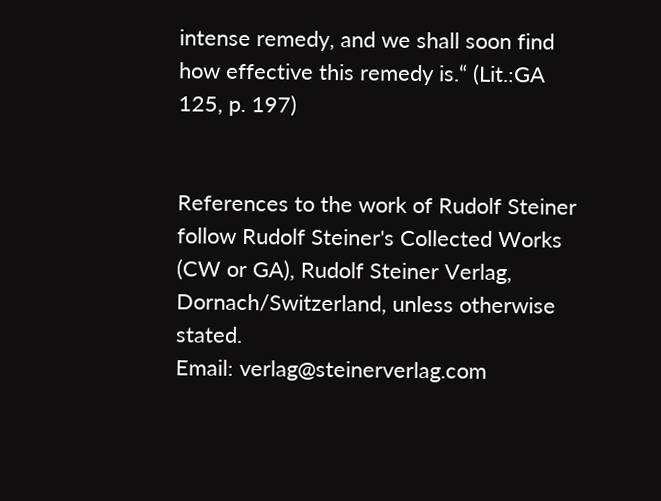intense remedy, and we shall soon find how effective this remedy is.“ (Lit.:GA 125, p. 197)


References to the work of Rudolf Steiner follow Rudolf Steiner's Collected Works (CW or GA), Rudolf Steiner Verlag, Dornach/Switzerland, unless otherwise stated.
Email: verlag@steinerverlag.com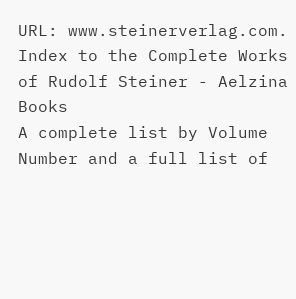URL: www.steinerverlag.com.
Index to the Complete Works of Rudolf Steiner - Aelzina Books
A complete list by Volume Number and a full list of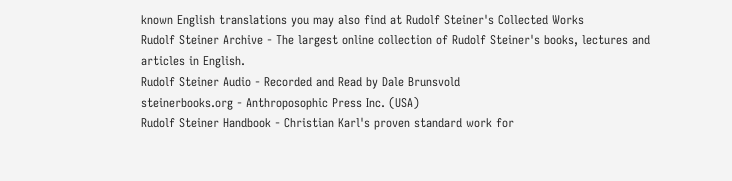known English translations you may also find at Rudolf Steiner's Collected Works
Rudolf Steiner Archive - The largest online collection of Rudolf Steiner's books, lectures and articles in English.
Rudolf Steiner Audio - Recorded and Read by Dale Brunsvold
steinerbooks.org - Anthroposophic Press Inc. (USA)
Rudolf Steiner Handbook - Christian Karl's proven standard work for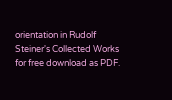orientation in Rudolf Steiner's Collected Works for free download as PDF.